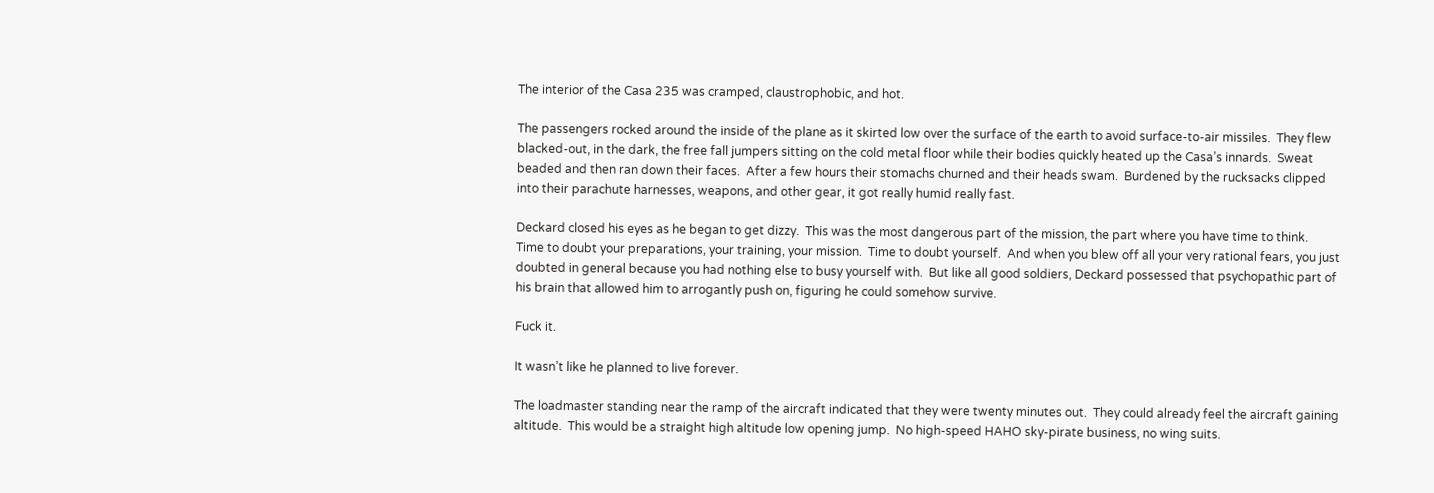The interior of the Casa 235 was cramped, claustrophobic, and hot.

The passengers rocked around the inside of the plane as it skirted low over the surface of the earth to avoid surface-to-air missiles.  They flew blacked-out, in the dark, the free fall jumpers sitting on the cold metal floor while their bodies quickly heated up the Casa’s innards.  Sweat beaded and then ran down their faces.  After a few hours their stomachs churned and their heads swam.  Burdened by the rucksacks clipped into their parachute harnesses, weapons, and other gear, it got really humid really fast.

Deckard closed his eyes as he began to get dizzy.  This was the most dangerous part of the mission, the part where you have time to think.  Time to doubt your preparations, your training, your mission.  Time to doubt yourself.  And when you blew off all your very rational fears, you just doubted in general because you had nothing else to busy yourself with.  But like all good soldiers, Deckard possessed that psychopathic part of his brain that allowed him to arrogantly push on, figuring he could somehow survive.

Fuck it.

It wasn’t like he planned to live forever.

The loadmaster standing near the ramp of the aircraft indicated that they were twenty minutes out.  They could already feel the aircraft gaining altitude.  This would be a straight high altitude low opening jump.  No high-speed HAHO sky-pirate business, no wing suits.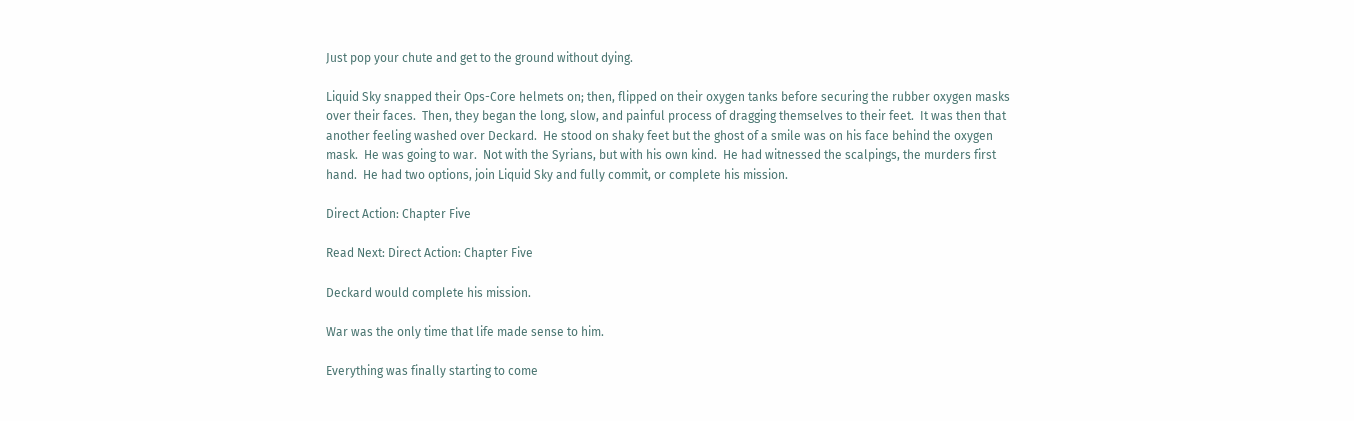Just pop your chute and get to the ground without dying.

Liquid Sky snapped their Ops-Core helmets on; then, flipped on their oxygen tanks before securing the rubber oxygen masks over their faces.  Then, they began the long, slow, and painful process of dragging themselves to their feet.  It was then that another feeling washed over Deckard.  He stood on shaky feet but the ghost of a smile was on his face behind the oxygen mask.  He was going to war.  Not with the Syrians, but with his own kind.  He had witnessed the scalpings, the murders first hand.  He had two options, join Liquid Sky and fully commit, or complete his mission.

Direct Action: Chapter Five

Read Next: Direct Action: Chapter Five

Deckard would complete his mission.

War was the only time that life made sense to him.

Everything was finally starting to come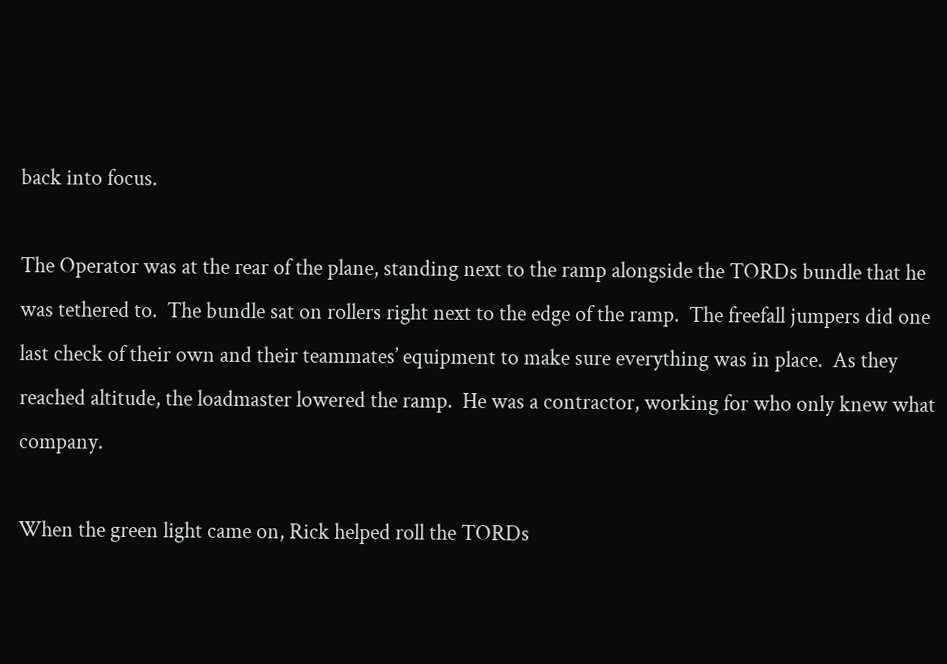back into focus.

The Operator was at the rear of the plane, standing next to the ramp alongside the TORDs bundle that he was tethered to.  The bundle sat on rollers right next to the edge of the ramp.  The freefall jumpers did one last check of their own and their teammates’ equipment to make sure everything was in place.  As they reached altitude, the loadmaster lowered the ramp.  He was a contractor, working for who only knew what company.

When the green light came on, Rick helped roll the TORDs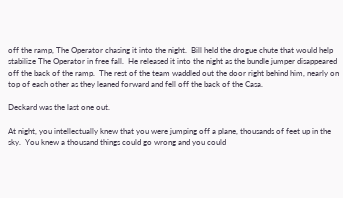off the ramp, The Operator chasing it into the night.  Bill held the drogue chute that would help stabilize The Operator in free fall.  He released it into the night as the bundle jumper disappeared off the back of the ramp.  The rest of the team waddled out the door right behind him, nearly on top of each other as they leaned forward and fell off the back of the Casa.

Deckard was the last one out.

At night, you intellectually knew that you were jumping off a plane, thousands of feet up in the sky.  You knew a thousand things could go wrong and you could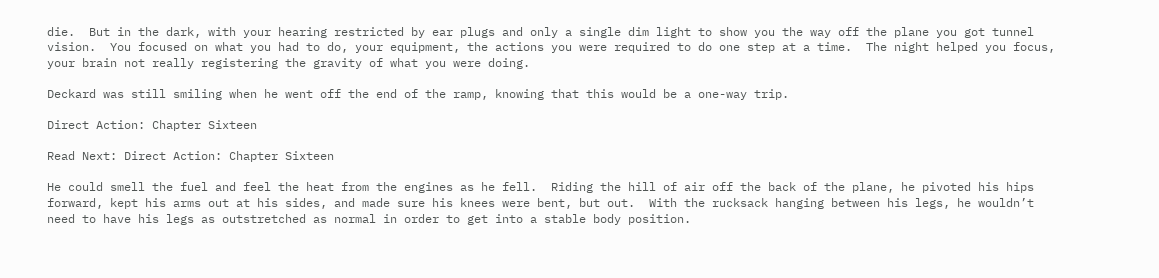die.  But in the dark, with your hearing restricted by ear plugs and only a single dim light to show you the way off the plane you got tunnel vision.  You focused on what you had to do, your equipment, the actions you were required to do one step at a time.  The night helped you focus, your brain not really registering the gravity of what you were doing.

Deckard was still smiling when he went off the end of the ramp, knowing that this would be a one-way trip.

Direct Action: Chapter Sixteen

Read Next: Direct Action: Chapter Sixteen

He could smell the fuel and feel the heat from the engines as he fell.  Riding the hill of air off the back of the plane, he pivoted his hips forward, kept his arms out at his sides, and made sure his knees were bent, but out.  With the rucksack hanging between his legs, he wouldn’t need to have his legs as outstretched as normal in order to get into a stable body position.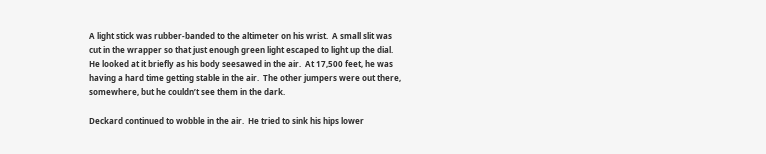A light stick was rubber-banded to the altimeter on his wrist.  A small slit was cut in the wrapper so that just enough green light escaped to light up the dial.  He looked at it briefly as his body seesawed in the air.  At 17,500 feet, he was having a hard time getting stable in the air.  The other jumpers were out there, somewhere, but he couldn’t see them in the dark.

Deckard continued to wobble in the air.  He tried to sink his hips lower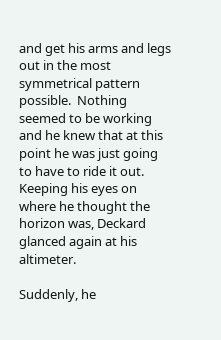and get his arms and legs out in the most symmetrical pattern possible.  Nothing seemed to be working and he knew that at this point he was just going to have to ride it out.  Keeping his eyes on where he thought the horizon was, Deckard glanced again at his altimeter.

Suddenly, he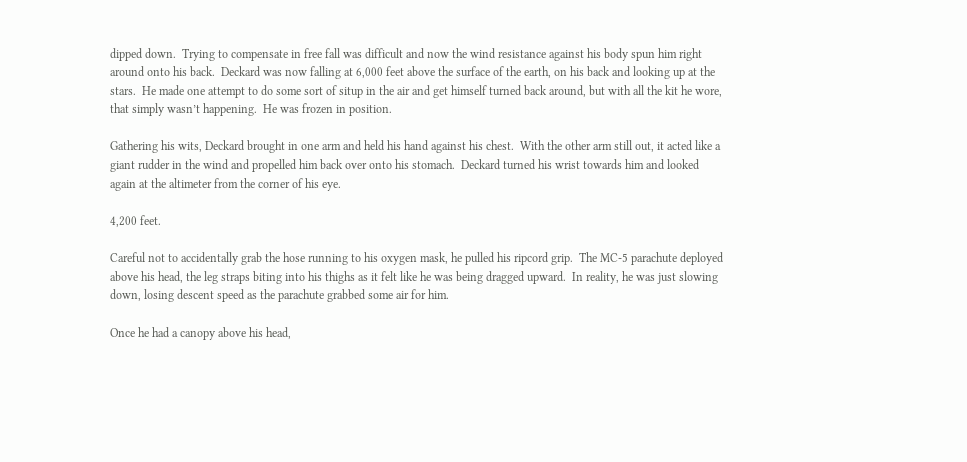dipped down.  Trying to compensate in free fall was difficult and now the wind resistance against his body spun him right around onto his back.  Deckard was now falling at 6,000 feet above the surface of the earth, on his back and looking up at the stars.  He made one attempt to do some sort of situp in the air and get himself turned back around, but with all the kit he wore, that simply wasn’t happening.  He was frozen in position.

Gathering his wits, Deckard brought in one arm and held his hand against his chest.  With the other arm still out, it acted like a giant rudder in the wind and propelled him back over onto his stomach.  Deckard turned his wrist towards him and looked again at the altimeter from the corner of his eye.

4,200 feet.

Careful not to accidentally grab the hose running to his oxygen mask, he pulled his ripcord grip.  The MC-5 parachute deployed above his head, the leg straps biting into his thighs as it felt like he was being dragged upward.  In reality, he was just slowing down, losing descent speed as the parachute grabbed some air for him.

Once he had a canopy above his head,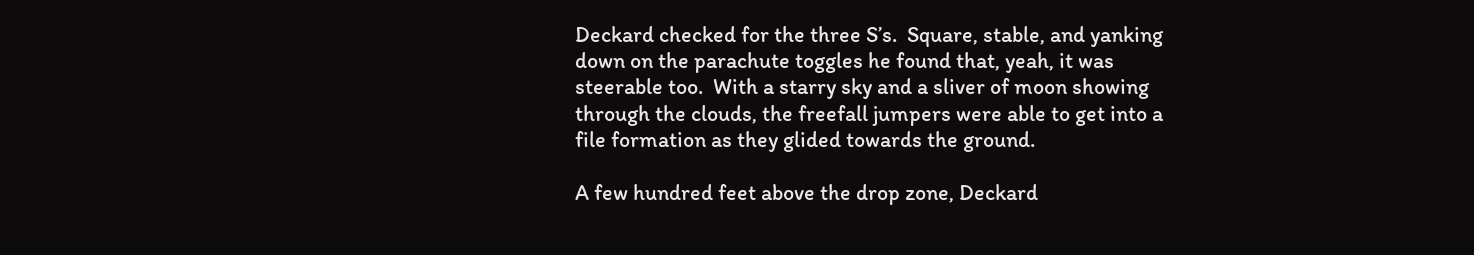Deckard checked for the three S’s.  Square, stable, and yanking down on the parachute toggles he found that, yeah, it was steerable too.  With a starry sky and a sliver of moon showing through the clouds, the freefall jumpers were able to get into a file formation as they glided towards the ground.

A few hundred feet above the drop zone, Deckard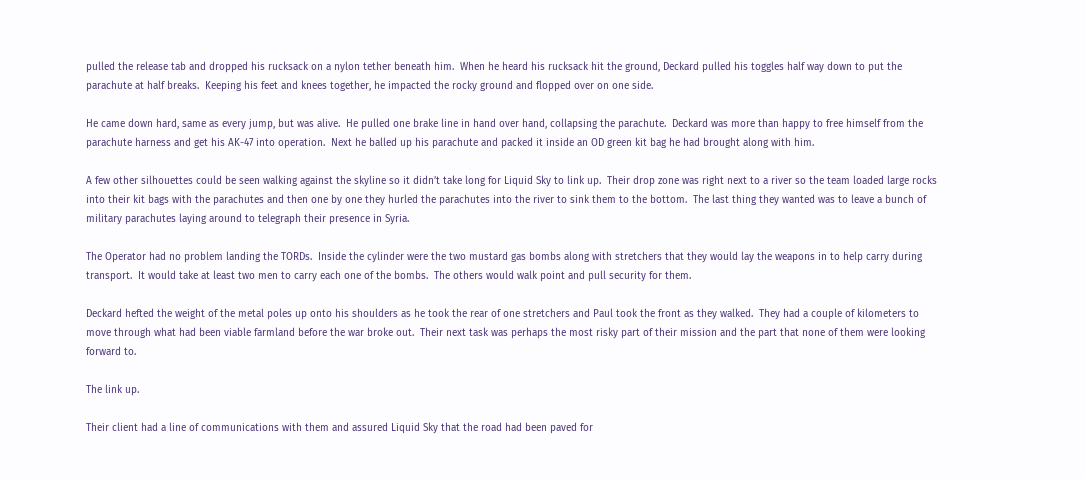pulled the release tab and dropped his rucksack on a nylon tether beneath him.  When he heard his rucksack hit the ground, Deckard pulled his toggles half way down to put the parachute at half breaks.  Keeping his feet and knees together, he impacted the rocky ground and flopped over on one side.

He came down hard, same as every jump, but was alive.  He pulled one brake line in hand over hand, collapsing the parachute.  Deckard was more than happy to free himself from the parachute harness and get his AK-47 into operation.  Next he balled up his parachute and packed it inside an OD green kit bag he had brought along with him.

A few other silhouettes could be seen walking against the skyline so it didn’t take long for Liquid Sky to link up.  Their drop zone was right next to a river so the team loaded large rocks into their kit bags with the parachutes and then one by one they hurled the parachutes into the river to sink them to the bottom.  The last thing they wanted was to leave a bunch of military parachutes laying around to telegraph their presence in Syria.

The Operator had no problem landing the TORDs.  Inside the cylinder were the two mustard gas bombs along with stretchers that they would lay the weapons in to help carry during transport.  It would take at least two men to carry each one of the bombs.  The others would walk point and pull security for them.

Deckard hefted the weight of the metal poles up onto his shoulders as he took the rear of one stretchers and Paul took the front as they walked.  They had a couple of kilometers to move through what had been viable farmland before the war broke out.  Their next task was perhaps the most risky part of their mission and the part that none of them were looking forward to.

The link up.

Their client had a line of communications with them and assured Liquid Sky that the road had been paved for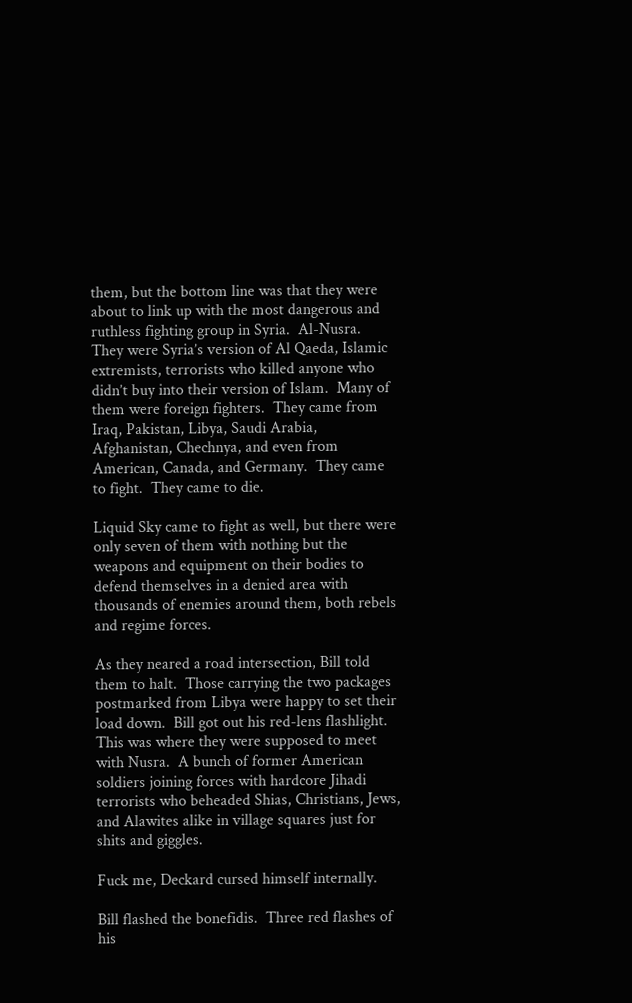them, but the bottom line was that they were about to link up with the most dangerous and ruthless fighting group in Syria.  Al-Nusra.  They were Syria’s version of Al Qaeda, Islamic extremists, terrorists who killed anyone who didn’t buy into their version of Islam.  Many of them were foreign fighters.  They came from Iraq, Pakistan, Libya, Saudi Arabia, Afghanistan, Chechnya, and even from American, Canada, and Germany.  They came to fight.  They came to die.

Liquid Sky came to fight as well, but there were only seven of them with nothing but the weapons and equipment on their bodies to defend themselves in a denied area with thousands of enemies around them, both rebels and regime forces.

As they neared a road intersection, Bill told them to halt.  Those carrying the two packages postmarked from Libya were happy to set their load down.  Bill got out his red-lens flashlight.  This was where they were supposed to meet with Nusra.  A bunch of former American soldiers joining forces with hardcore Jihadi terrorists who beheaded Shias, Christians, Jews, and Alawites alike in village squares just for shits and giggles.

Fuck me, Deckard cursed himself internally.

Bill flashed the bonefidis.  Three red flashes of his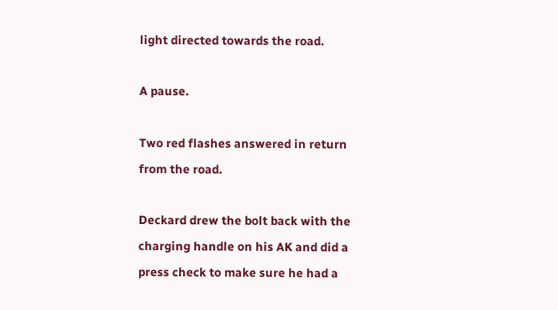light directed towards the road.

A pause.

Two red flashes answered in return from the road.

Deckard drew the bolt back with the charging handle on his AK and did a press check to make sure he had a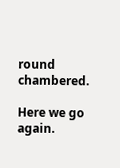round chambered.

Here we go again.